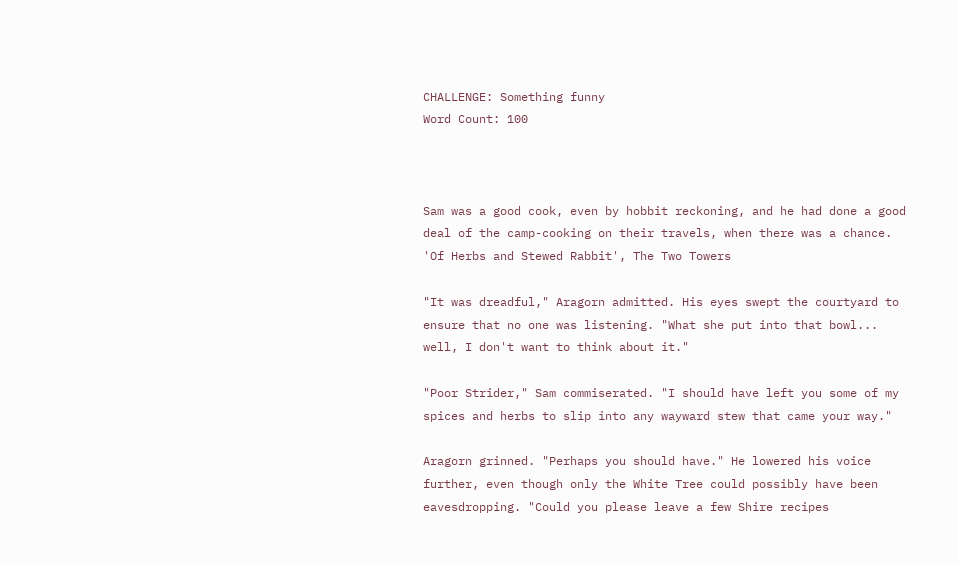CHALLENGE: Something funny
Word Count: 100



Sam was a good cook, even by hobbit reckoning, and he had done a good deal of the camp-cooking on their travels, when there was a chance. 'Of Herbs and Stewed Rabbit', The Two Towers

"It was dreadful," Aragorn admitted. His eyes swept the courtyard to ensure that no one was listening. "What she put into that bowl... well, I don't want to think about it."

"Poor Strider," Sam commiserated. "I should have left you some of my spices and herbs to slip into any wayward stew that came your way."

Aragorn grinned. "Perhaps you should have." He lowered his voice further, even though only the White Tree could possibly have been eavesdropping. "Could you please leave a few Shire recipes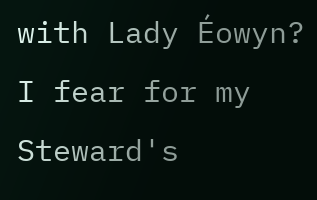with Lady Éowyn? I fear for my Steward's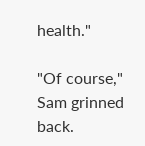health."

"Of course," Sam grinned back.